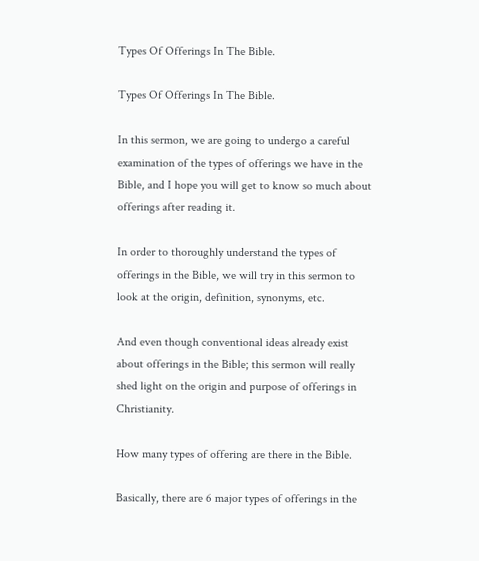Types Of Offerings In The Bible.

Types Of Offerings In The Bible.

In this sermon, we are going to undergo a careful examination of the types of offerings we have in the Bible, and I hope you will get to know so much about offerings after reading it.

In order to thoroughly understand the types of offerings in the Bible, we will try in this sermon to look at the origin, definition, synonyms, etc.

And even though conventional ideas already exist about offerings in the Bible; this sermon will really shed light on the origin and purpose of offerings in Christianity.

How many types of offering are there in the Bible.

Basically, there are 6 major types of offerings in the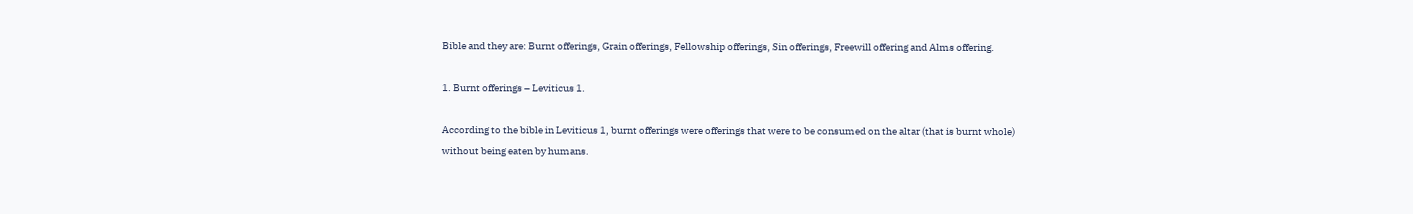Bible and they are: Burnt offerings, Grain offerings, Fellowship offerings, Sin offerings, Freewill offering and Alms offering.

1. Burnt offerings – Leviticus 1.

According to the bible in Leviticus 1, burnt offerings were offerings that were to be consumed on the altar (that is burnt whole) without being eaten by humans.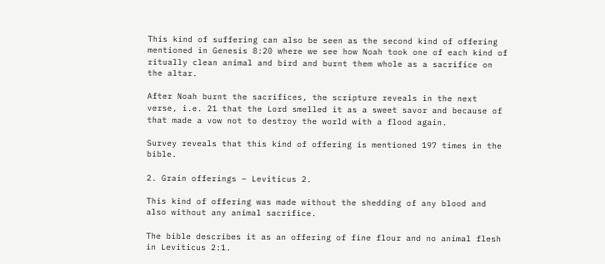This kind of suffering can also be seen as the second kind of offering mentioned in Genesis 8:20 where we see how Noah took one of each kind of ritually clean animal and bird and burnt them whole as a sacrifice on the altar.

After Noah burnt the sacrifices, the scripture reveals in the next verse, i.e. 21 that the Lord smelled it as a sweet savor and because of that made a vow not to destroy the world with a flood again.

Survey reveals that this kind of offering is mentioned 197 times in the bible.

2. Grain offerings – Leviticus 2.

This kind of offering was made without the shedding of any blood and also without any animal sacrifice.

The bible describes it as an offering of fine flour and no animal flesh in Leviticus 2:1.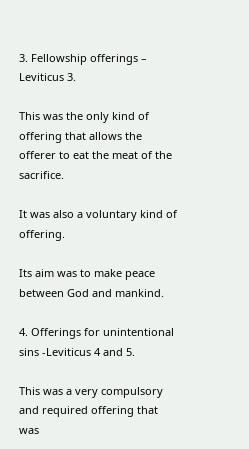3. Fellowship offerings – Leviticus 3.

This was the only kind of offering that allows the offerer to eat the meat of the sacrifice.

It was also a voluntary kind of offering.

Its aim was to make peace between God and mankind.

4. Offerings for unintentional sins -Leviticus 4 and 5.

This was a very compulsory and required offering that was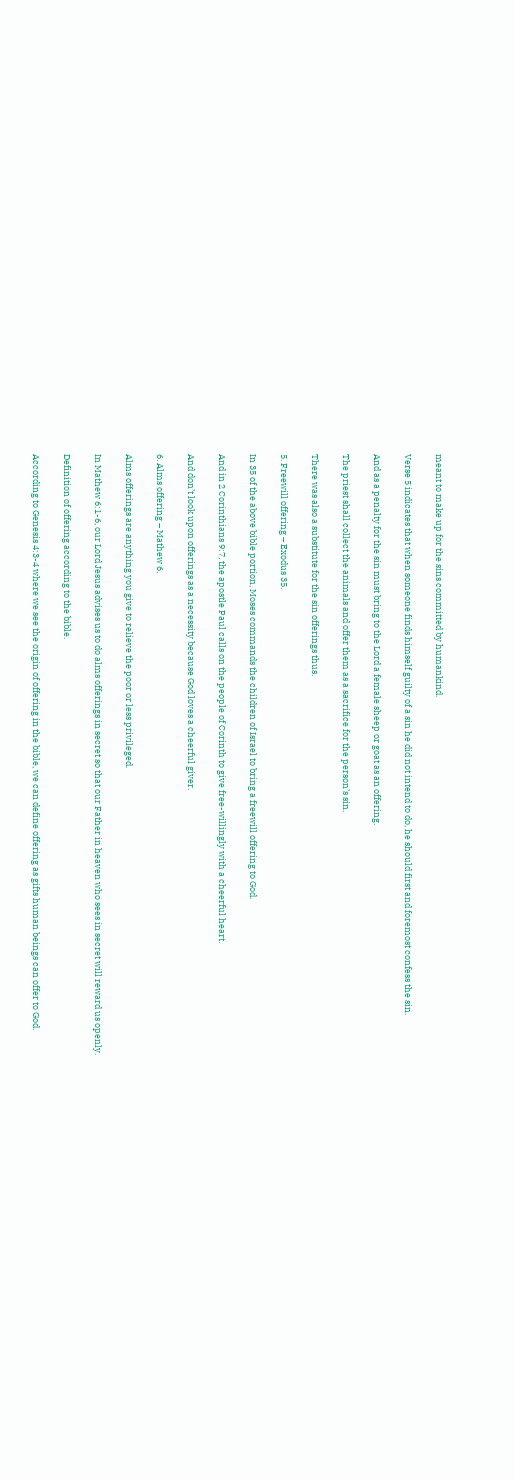meant to make up for the sins committed by humankind.

Verse 5 indicates that when someone finds himself guilty of a sin he did not intend to do, he should first and foremost confess the sin.

And as a penalty for the sin must bring to the Lord a female sheep or goat as an offering.

The priest shall collect the animals and offer them as a sacrifice for the person’s sin.

There was also a substitute for the sin offerings thus.

5. Freewill offering – Exodus 35.

In 35 of the above bible portion, Moses commands the children of Israel to bring a freewill offering to God.

And in 2 Corinthians 9:7, the apostle Paul calls on the people of Corinth to give free-willingly with a cheerful heart.

And don’t look upon offerings as a necessity because God loves a cheerful giver.

6. Alms offering – Mathew 6.

Alms offerings are anything you give to relieve the poor or less privileged.

In Mathew 6:1-6, our Lord Jesus advises us to do alms offerings in secret so that our Father in heaven who sees in secret will reward us openly.

Definition of offering according to the bible.

According to Genesis 4:3-4 where we see the origin of offering in the bible, we can define offering as gifts human beings can offer to God.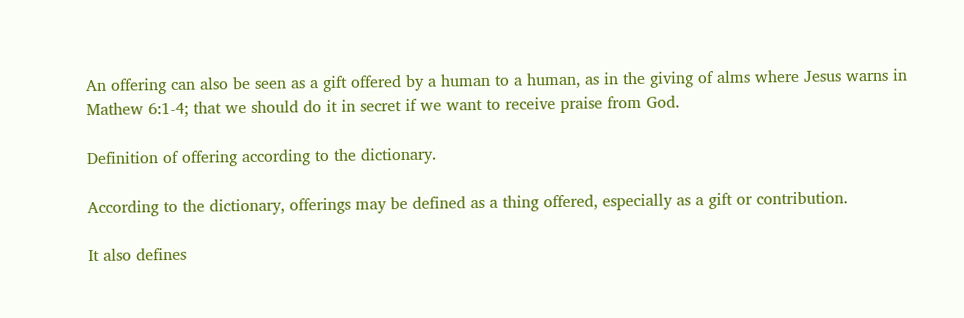An offering can also be seen as a gift offered by a human to a human, as in the giving of alms where Jesus warns in Mathew 6:1-4; that we should do it in secret if we want to receive praise from God.

Definition of offering according to the dictionary.

According to the dictionary, offerings may be defined as a thing offered, especially as a gift or contribution.

It also defines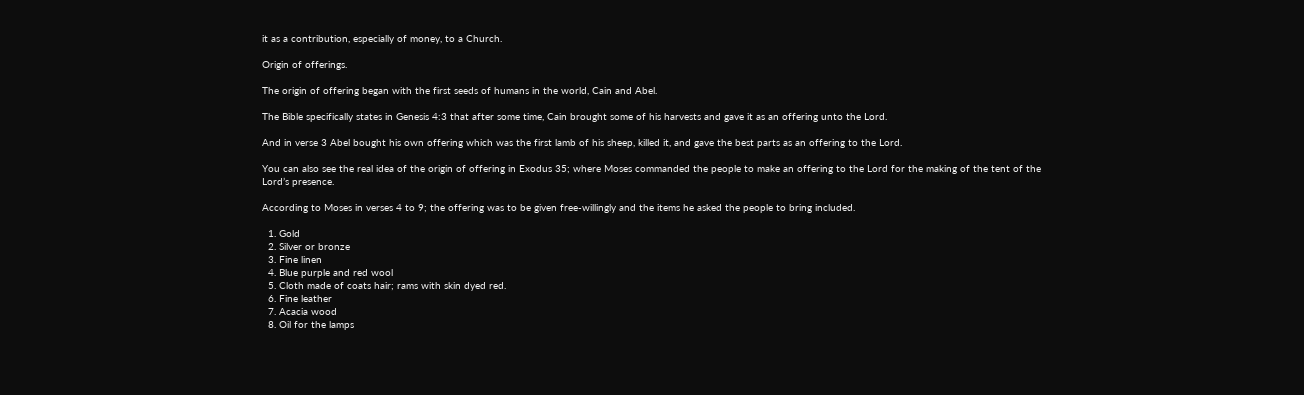it as a contribution, especially of money, to a Church.

Origin of offerings.

The origin of offering began with the first seeds of humans in the world, Cain and Abel.

The Bible specifically states in Genesis 4:3 that after some time, Cain brought some of his harvests and gave it as an offering unto the Lord.

And in verse 3 Abel bought his own offering which was the first lamb of his sheep, killed it, and gave the best parts as an offering to the Lord.

You can also see the real idea of the origin of offering in Exodus 35; where Moses commanded the people to make an offering to the Lord for the making of the tent of the Lord’s presence.

According to Moses in verses 4 to 9; the offering was to be given free-willingly and the items he asked the people to bring included.

  1. Gold
  2. Silver or bronze
  3. Fine linen
  4. Blue purple and red wool
  5. Cloth made of coats hair; rams with skin dyed red.
  6. Fine leather
  7. Acacia wood
  8. Oil for the lamps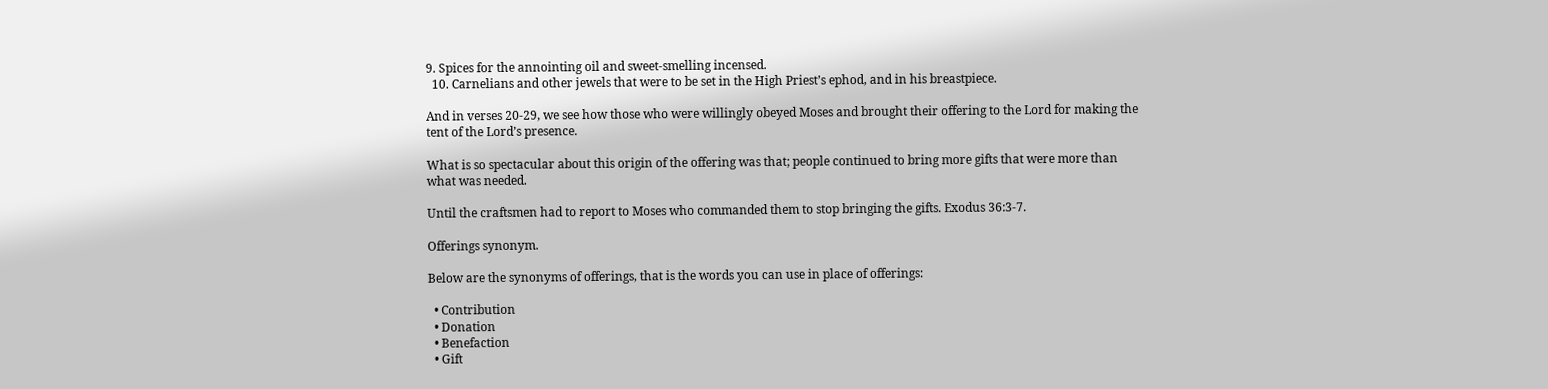9. Spices for the annointing oil and sweet-smelling incensed.
  10. Carnelians and other jewels that were to be set in the High Priest’s ephod, and in his breastpiece.

And in verses 20-29, we see how those who were willingly obeyed Moses and brought their offering to the Lord for making the tent of the Lord’s presence.

What is so spectacular about this origin of the offering was that; people continued to bring more gifts that were more than what was needed.

Until the craftsmen had to report to Moses who commanded them to stop bringing the gifts. Exodus 36:3-7.

Offerings synonym.

Below are the synonyms of offerings, that is the words you can use in place of offerings:

  • Contribution
  • Donation
  • Benefaction
  • Gift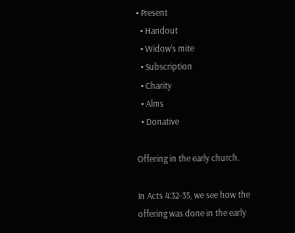• Present
  • Handout
  • Widow’s mite
  • Subscription
  • Charity
  • Alms
  • Donative

Offering in the early church.

In Acts 4:32-35, we see how the offering was done in the early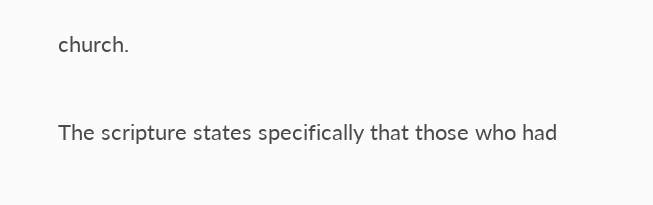church.

The scripture states specifically that those who had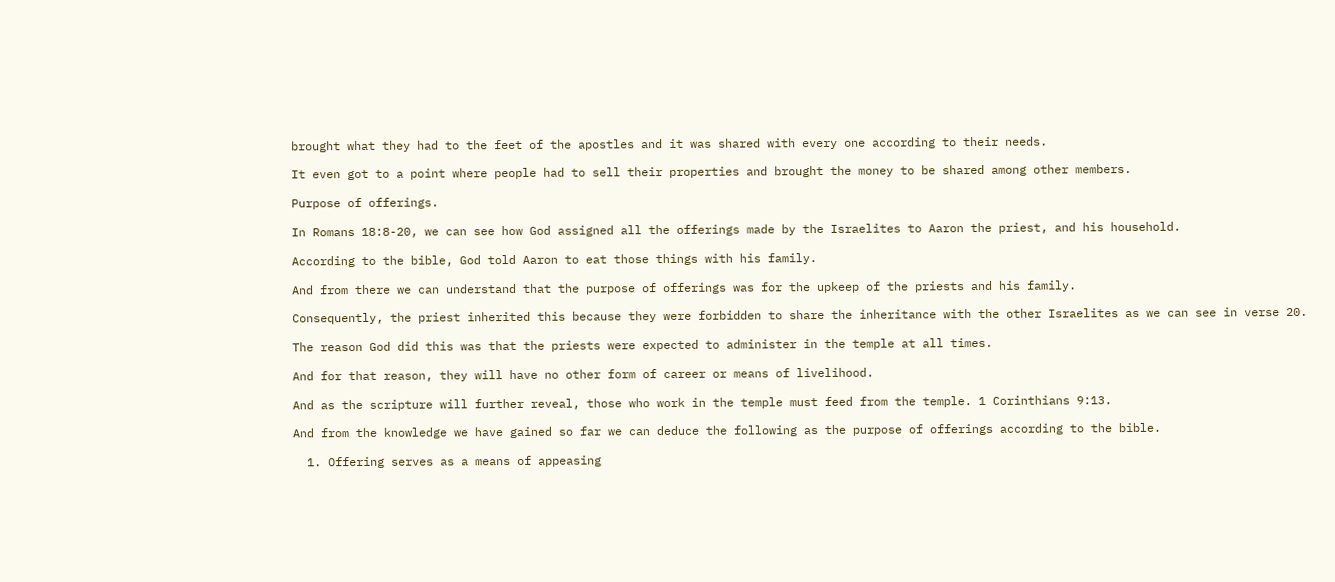brought what they had to the feet of the apostles and it was shared with every one according to their needs.

It even got to a point where people had to sell their properties and brought the money to be shared among other members.

Purpose of offerings.

In Romans 18:8-20, we can see how God assigned all the offerings made by the Israelites to Aaron the priest, and his household.

According to the bible, God told Aaron to eat those things with his family.

And from there we can understand that the purpose of offerings was for the upkeep of the priests and his family.

Consequently, the priest inherited this because they were forbidden to share the inheritance with the other Israelites as we can see in verse 20.

The reason God did this was that the priests were expected to administer in the temple at all times.

And for that reason, they will have no other form of career or means of livelihood.

And as the scripture will further reveal, those who work in the temple must feed from the temple. 1 Corinthians 9:13.

And from the knowledge we have gained so far we can deduce the following as the purpose of offerings according to the bible.

  1. Offering serves as a means of appeasing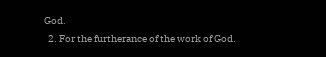God.
  2. For the furtherance of the work of God.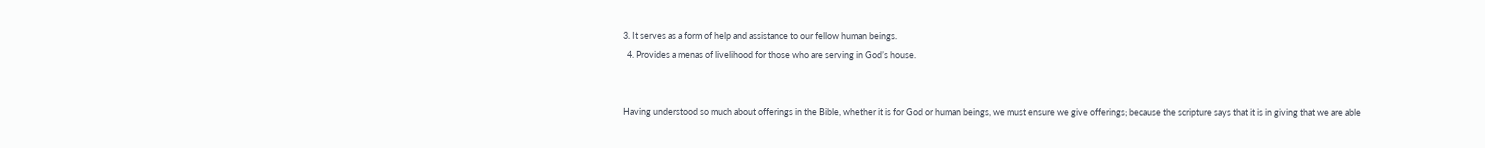3. It serves as a form of help and assistance to our fellow human beings.
  4. Provides a menas of livelihood for those who are serving in God’s house.


Having understood so much about offerings in the Bible, whether it is for God or human beings, we must ensure we give offerings; because the scripture says that it is in giving that we are able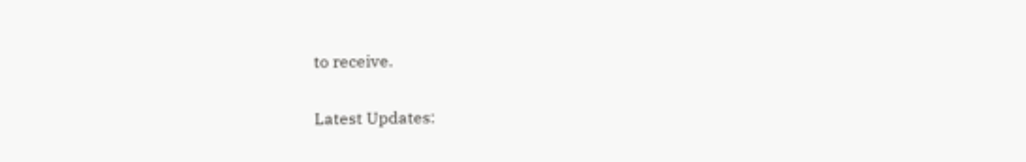to receive.

Latest Updates: